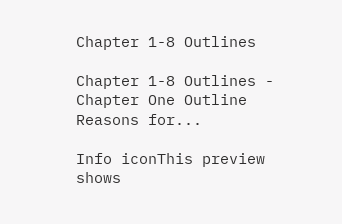Chapter 1-8 Outlines

Chapter 1-8 Outlines - Chapter One Outline Reasons for...

Info iconThis preview shows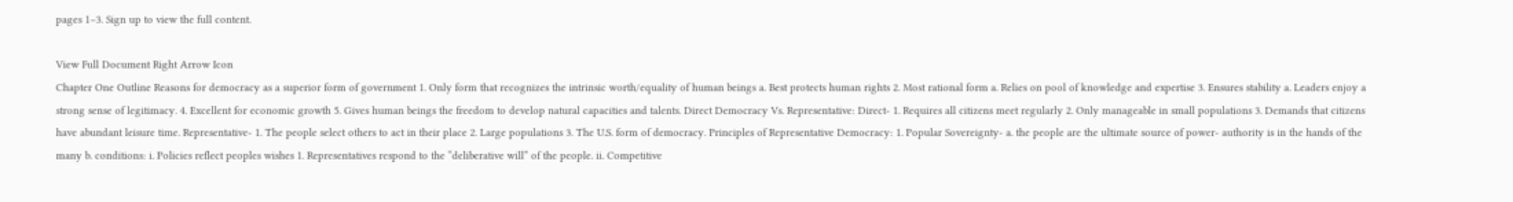pages 1–3. Sign up to view the full content.

View Full Document Right Arrow Icon
Chapter One Outline Reasons for democracy as a superior form of government 1. Only form that recognizes the intrinsic worth/equality of human beings a. Best protects human rights 2. Most rational form a. Relies on pool of knowledge and expertise 3. Ensures stability a. Leaders enjoy a strong sense of legitimacy. 4. Excellent for economic growth 5. Gives human beings the freedom to develop natural capacities and talents. Direct Democracy Vs. Representative: Direct- 1. Requires all citizens meet regularly 2. Only manageable in small populations 3. Demands that citizens have abundant leisure time. Representative- 1. The people select others to act in their place 2. Large populations 3. The U.S. form of democracy. Principles of Representative Democracy: 1. Popular Sovereignty- a. the people are the ultimate source of power- authority is in the hands of the many b. conditions: i. Policies reflect peoples wishes 1. Representatives respond to the “deliberative will” of the people. ii. Competitive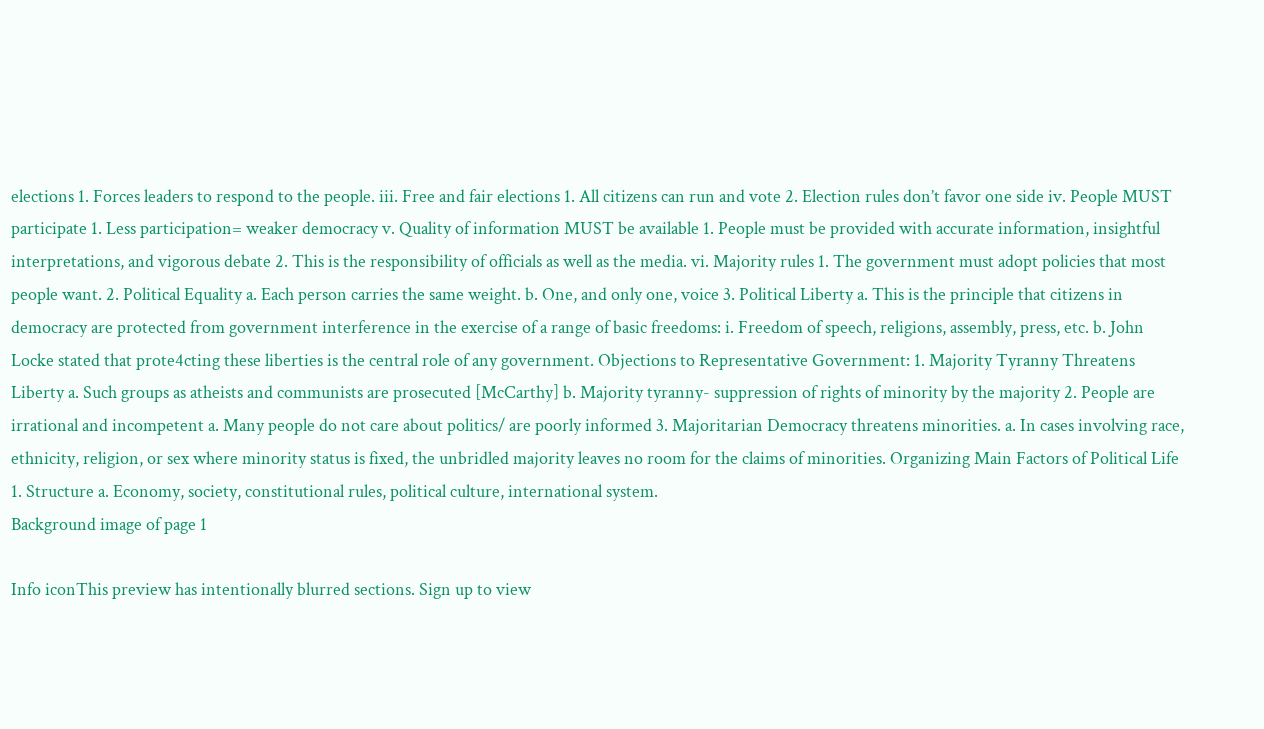elections 1. Forces leaders to respond to the people. iii. Free and fair elections 1. All citizens can run and vote 2. Election rules don’t favor one side iv. People MUST participate 1. Less participation= weaker democracy v. Quality of information MUST be available 1. People must be provided with accurate information, insightful interpretations, and vigorous debate 2. This is the responsibility of officials as well as the media. vi. Majority rules 1. The government must adopt policies that most people want. 2. Political Equality a. Each person carries the same weight. b. One, and only one, voice 3. Political Liberty a. This is the principle that citizens in democracy are protected from government interference in the exercise of a range of basic freedoms: i. Freedom of speech, religions, assembly, press, etc. b. John Locke stated that prote4cting these liberties is the central role of any government. Objections to Representative Government: 1. Majority Tyranny Threatens Liberty a. Such groups as atheists and communists are prosecuted [McCarthy] b. Majority tyranny- suppression of rights of minority by the majority 2. People are irrational and incompetent a. Many people do not care about politics/ are poorly informed 3. Majoritarian Democracy threatens minorities. a. In cases involving race, ethnicity, religion, or sex where minority status is fixed, the unbridled majority leaves no room for the claims of minorities. Organizing Main Factors of Political Life 1. Structure a. Economy, society, constitutional rules, political culture, international system.
Background image of page 1

Info iconThis preview has intentionally blurred sections. Sign up to view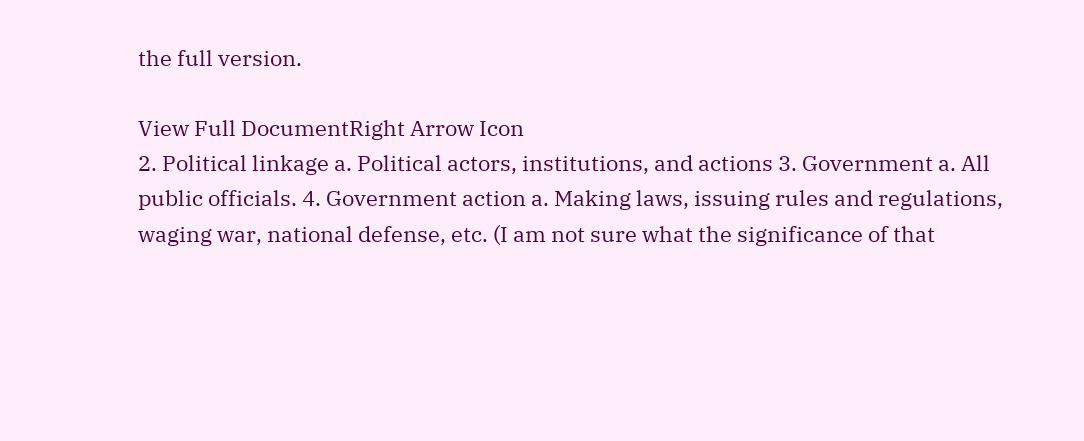the full version.

View Full DocumentRight Arrow Icon
2. Political linkage a. Political actors, institutions, and actions 3. Government a. All public officials. 4. Government action a. Making laws, issuing rules and regulations, waging war, national defense, etc. (I am not sure what the significance of that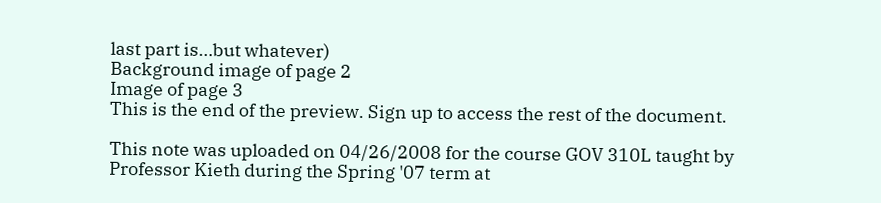last part is…but whatever)
Background image of page 2
Image of page 3
This is the end of the preview. Sign up to access the rest of the document.

This note was uploaded on 04/26/2008 for the course GOV 310L taught by Professor Kieth during the Spring '07 term at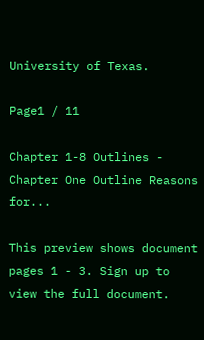University of Texas.

Page1 / 11

Chapter 1-8 Outlines - Chapter One Outline Reasons for...

This preview shows document pages 1 - 3. Sign up to view the full document.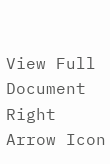View Full Document Right Arrow Icon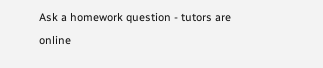Ask a homework question - tutors are online